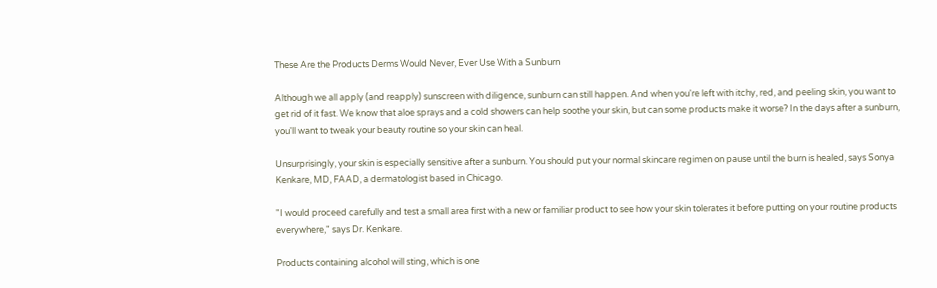These Are the Products Derms Would Never, Ever Use With a Sunburn

Although we all apply (and reapply) sunscreen with diligence, sunburn can still happen. And when you're left with itchy, red, and peeling skin, you want to get rid of it fast. We know that aloe sprays and a cold showers can help soothe your skin, but can some products make it worse? In the days after a sunburn, you'll want to tweak your beauty routine so your skin can heal.

Unsurprisingly, your skin is especially sensitive after a sunburn. You should put your normal skincare regimen on pause until the burn is healed, says Sonya Kenkare, MD, FAAD, a dermatologist based in Chicago.

"I would proceed carefully and test a small area first with a new or familiar product to see how your skin tolerates it before putting on your routine products everywhere," says Dr. Kenkare.

Products containing alcohol will sting, which is one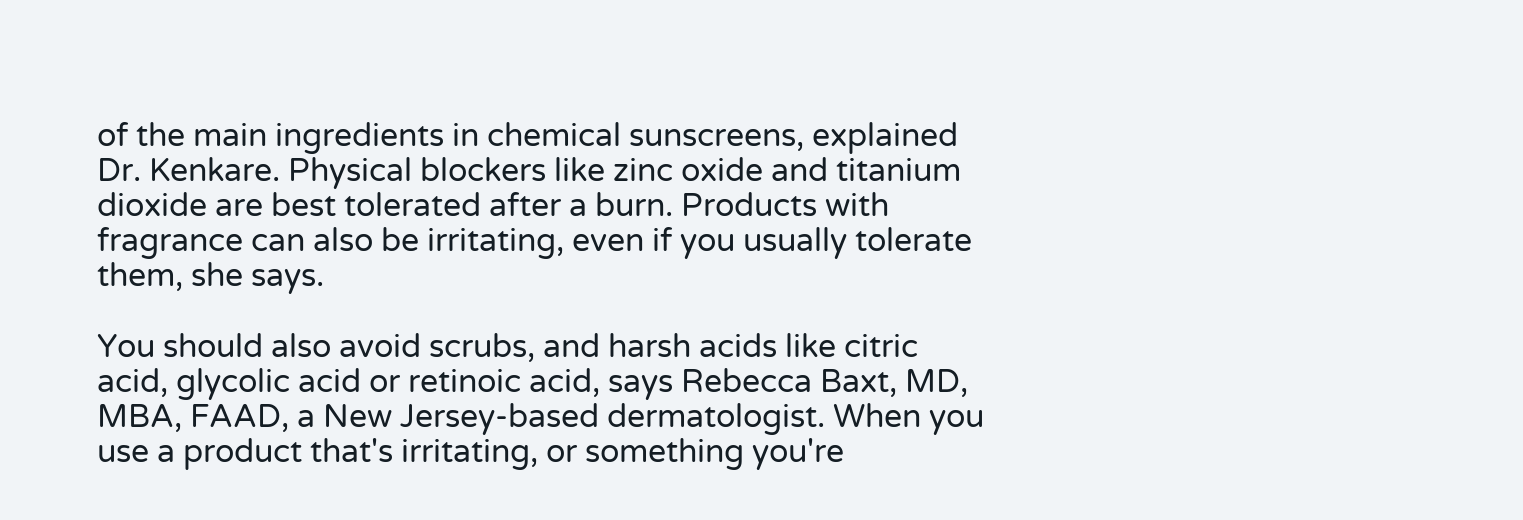of the main ingredients in chemical sunscreens, explained Dr. Kenkare. Physical blockers like zinc oxide and titanium dioxide are best tolerated after a burn. Products with fragrance can also be irritating, even if you usually tolerate them, she says.

You should also avoid scrubs, and harsh acids like citric acid, glycolic acid or retinoic acid, says Rebecca Baxt, MD, MBA, FAAD, a New Jersey-based dermatologist. When you use a product that's irritating, or something you're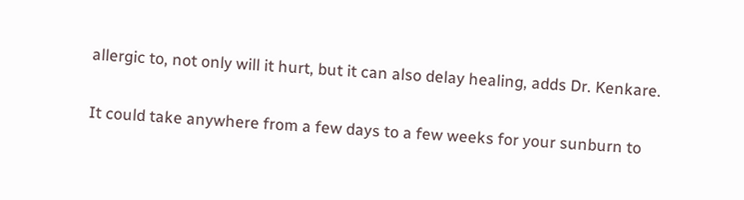allergic to, not only will it hurt, but it can also delay healing, adds Dr. Kenkare.

It could take anywhere from a few days to a few weeks for your sunburn to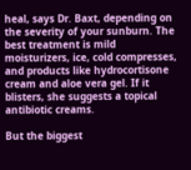heal, says Dr. Baxt, depending on the severity of your sunburn. The best treatment is mild moisturizers, ice, cold compresses, and products like hydrocortisone cream and aloe vera gel. If it blisters, she suggests a topical antibiotic creams.

But the biggest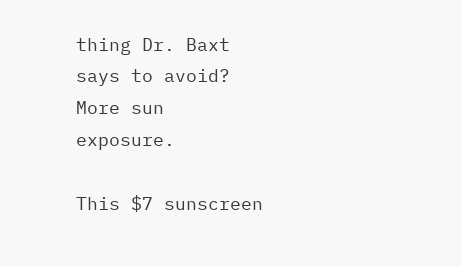thing Dr. Baxt says to avoid? More sun exposure.

This $7 sunscreen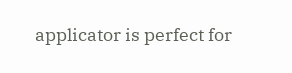applicator is perfect for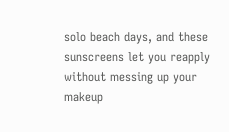solo beach days, and these sunscreens let you reapply without messing up your makeup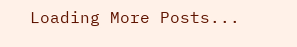Loading More Posts...